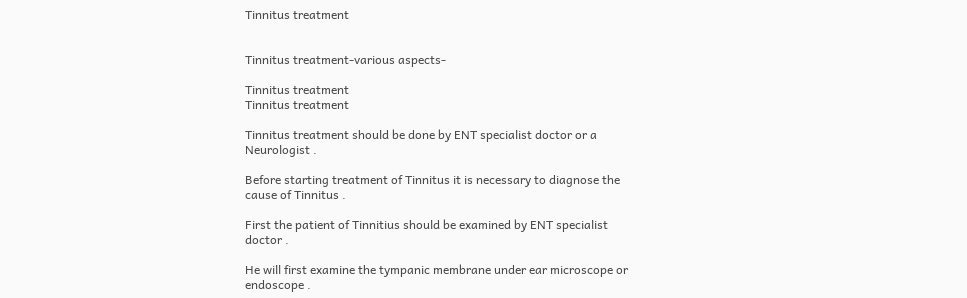Tinnitus treatment


Tinnitus treatment-various aspects-

Tinnitus treatment
Tinnitus treatment

Tinnitus treatment should be done by ENT specialist doctor or a Neurologist .

Before starting treatment of Tinnitus it is necessary to diagnose the cause of Tinnitus .

First the patient of Tinnitius should be examined by ENT specialist doctor .

He will first examine the tympanic membrane under ear microscope or endoscope .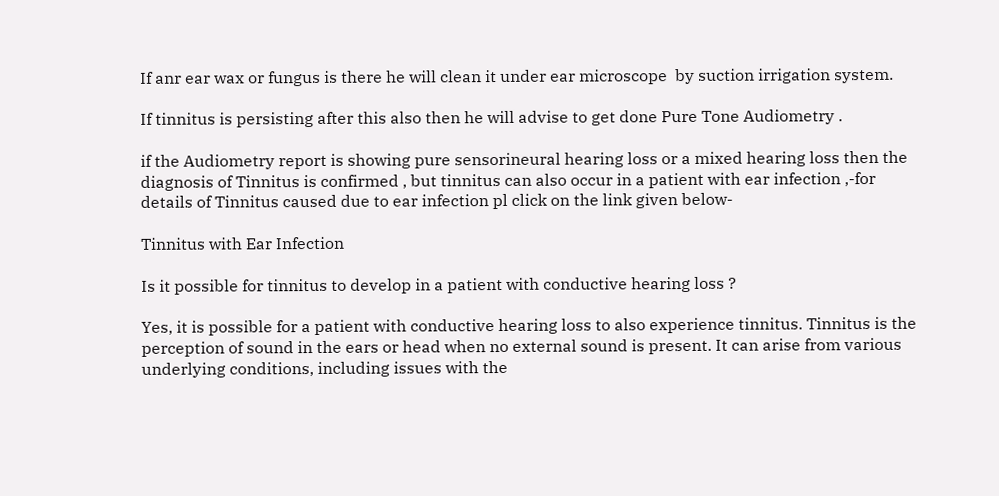If anr ear wax or fungus is there he will clean it under ear microscope  by suction irrigation system.

If tinnitus is persisting after this also then he will advise to get done Pure Tone Audiometry .

if the Audiometry report is showing pure sensorineural hearing loss or a mixed hearing loss then the diagnosis of Tinnitus is confirmed , but tinnitus can also occur in a patient with ear infection ,-for details of Tinnitus caused due to ear infection pl click on the link given below-

Tinnitus with Ear Infection

Is it possible for tinnitus to develop in a patient with conductive hearing loss ?

Yes, it is possible for a patient with conductive hearing loss to also experience tinnitus. Tinnitus is the perception of sound in the ears or head when no external sound is present. It can arise from various underlying conditions, including issues with the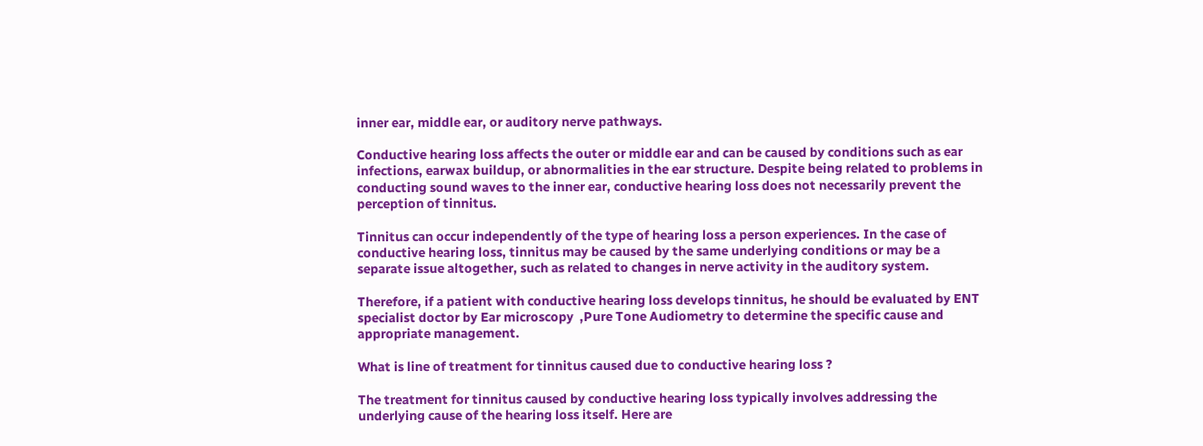inner ear, middle ear, or auditory nerve pathways.

Conductive hearing loss affects the outer or middle ear and can be caused by conditions such as ear infections, earwax buildup, or abnormalities in the ear structure. Despite being related to problems in conducting sound waves to the inner ear, conductive hearing loss does not necessarily prevent the perception of tinnitus.

Tinnitus can occur independently of the type of hearing loss a person experiences. In the case of conductive hearing loss, tinnitus may be caused by the same underlying conditions or may be a separate issue altogether, such as related to changes in nerve activity in the auditory system.

Therefore, if a patient with conductive hearing loss develops tinnitus, he should be evaluated by ENT specialist doctor by Ear microscopy  ,Pure Tone Audiometry to determine the specific cause and appropriate management.

What is line of treatment for tinnitus caused due to conductive hearing loss ?

The treatment for tinnitus caused by conductive hearing loss typically involves addressing the underlying cause of the hearing loss itself. Here are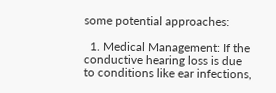some potential approaches:

  1. Medical Management: If the conductive hearing loss is due to conditions like ear infections,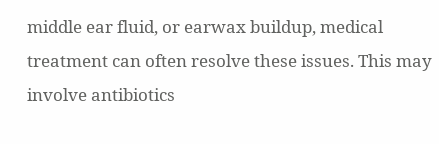middle ear fluid, or earwax buildup, medical treatment can often resolve these issues. This may involve antibiotics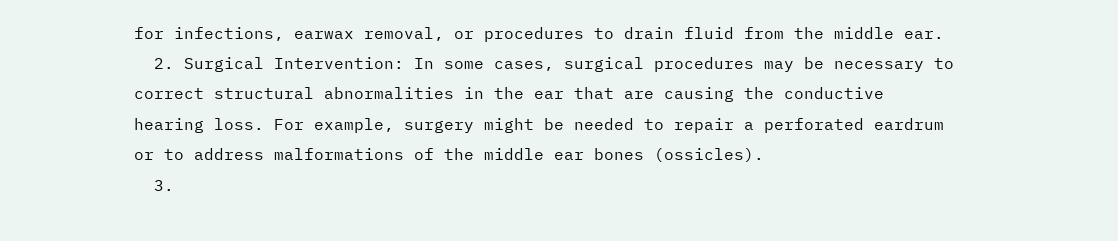for infections, earwax removal, or procedures to drain fluid from the middle ear.
  2. Surgical Intervention: In some cases, surgical procedures may be necessary to correct structural abnormalities in the ear that are causing the conductive hearing loss. For example, surgery might be needed to repair a perforated eardrum or to address malformations of the middle ear bones (ossicles).
  3.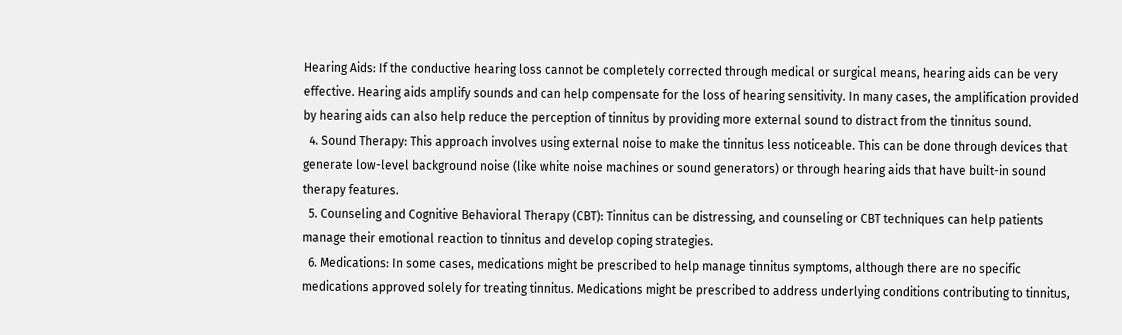Hearing Aids: If the conductive hearing loss cannot be completely corrected through medical or surgical means, hearing aids can be very effective. Hearing aids amplify sounds and can help compensate for the loss of hearing sensitivity. In many cases, the amplification provided by hearing aids can also help reduce the perception of tinnitus by providing more external sound to distract from the tinnitus sound.
  4. Sound Therapy: This approach involves using external noise to make the tinnitus less noticeable. This can be done through devices that generate low-level background noise (like white noise machines or sound generators) or through hearing aids that have built-in sound therapy features.
  5. Counseling and Cognitive Behavioral Therapy (CBT): Tinnitus can be distressing, and counseling or CBT techniques can help patients manage their emotional reaction to tinnitus and develop coping strategies.
  6. Medications: In some cases, medications might be prescribed to help manage tinnitus symptoms, although there are no specific medications approved solely for treating tinnitus. Medications might be prescribed to address underlying conditions contributing to tinnitus,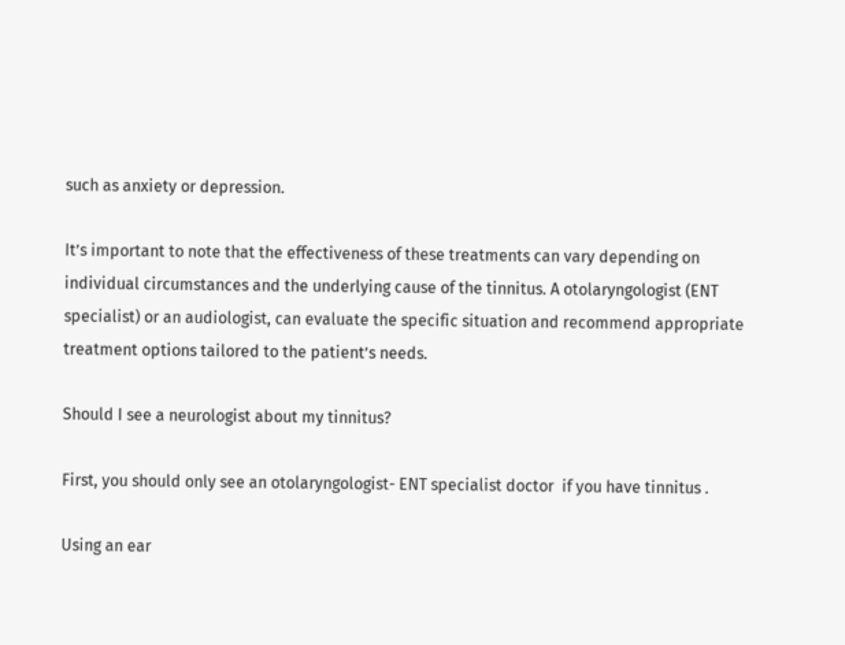such as anxiety or depression.

It’s important to note that the effectiveness of these treatments can vary depending on individual circumstances and the underlying cause of the tinnitus. A otolaryngologist (ENT specialist) or an audiologist, can evaluate the specific situation and recommend appropriate treatment options tailored to the patient’s needs.

Should I see a neurologist about my tinnitus?

First, you should only see an otolaryngologist- ENT specialist doctor  if you have tinnitus .

Using an ear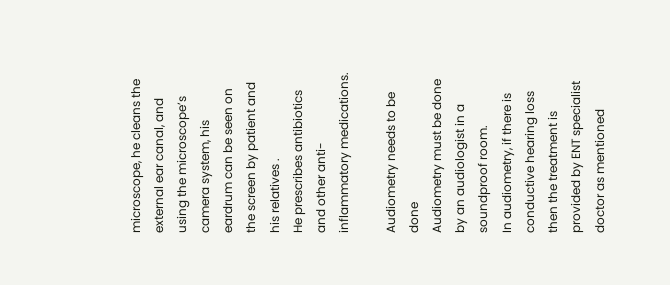microscope, he cleans the external ear canal, and using the microscope’s camera system, his eardrum can be seen on the screen by patient and his relatives .
He prescribes antibiotics and other anti-inflammatory medications.

Audiometry needs to be done
Audiometry must be done by an audiologist in a soundproof room.
In audiometry, if there is conductive hearing loss then the treatment is provided by ENT specialist doctor as mentioned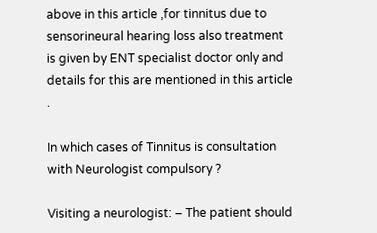above in this article ,for tinnitus due to sensorineural hearing loss also treatment is given by ENT specialist doctor only and details for this are mentioned in this article .

In which cases of Tinnitus is consultation with Neurologist compulsory ?

Visiting a neurologist: – The patient should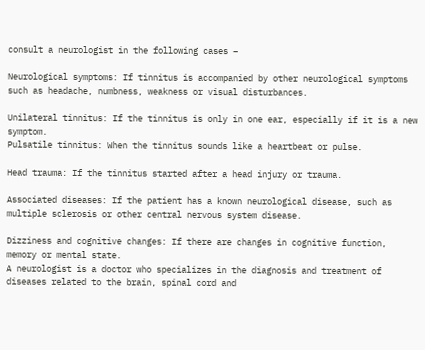consult a neurologist in the following cases –

Neurological symptoms: If tinnitus is accompanied by other neurological symptoms such as headache, numbness, weakness or visual disturbances.

Unilateral tinnitus: If the tinnitus is only in one ear, especially if it is a new symptom.
Pulsatile tinnitus: When the tinnitus sounds like a heartbeat or pulse.

Head trauma: If the tinnitus started after a head injury or trauma.

Associated diseases: If the patient has a known neurological disease, such as multiple sclerosis or other central nervous system disease.

Dizziness and cognitive changes: If there are changes in cognitive function, memory or mental state.
A neurologist is a doctor who specializes in the diagnosis and treatment of diseases related to the brain, spinal cord and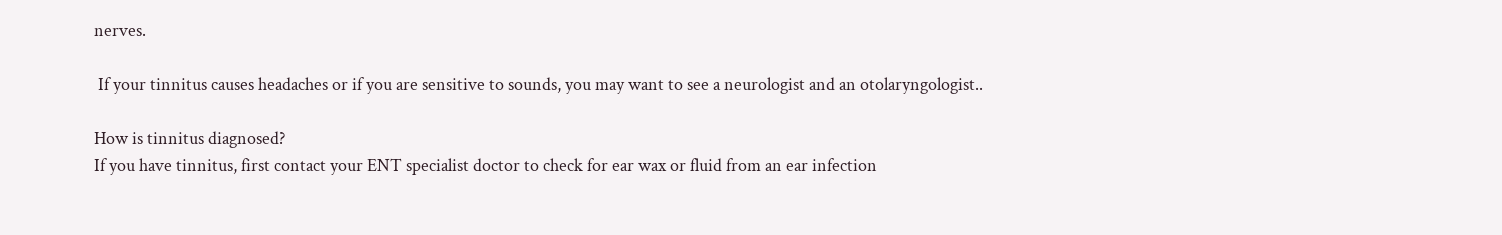nerves.

 If your tinnitus causes headaches or if you are sensitive to sounds, you may want to see a neurologist and an otolaryngologist..

How is tinnitus diagnosed?
If you have tinnitus, first contact your ENT specialist doctor to check for ear wax or fluid from an ear infection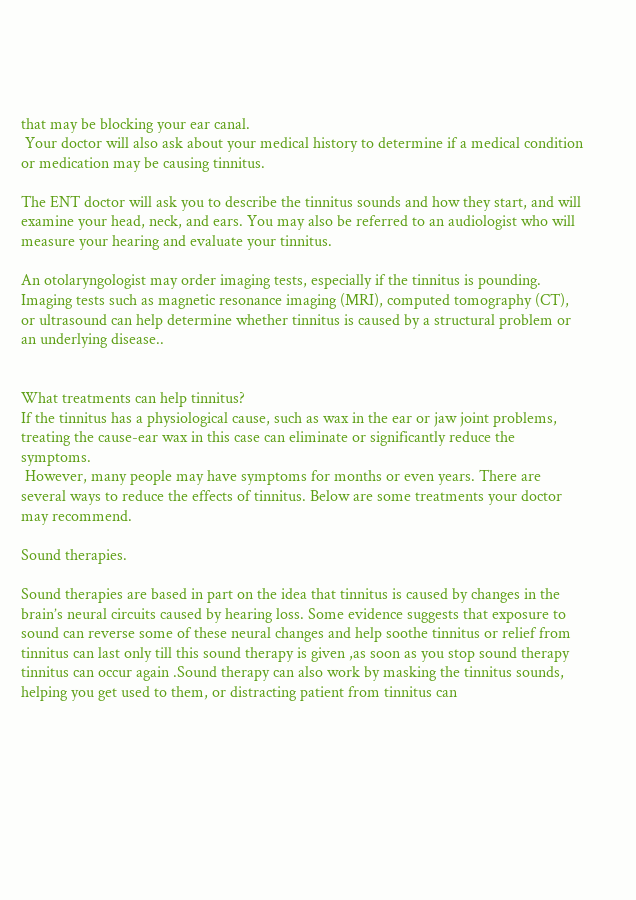that may be blocking your ear canal.
 Your doctor will also ask about your medical history to determine if a medical condition or medication may be causing tinnitus.

The ENT doctor will ask you to describe the tinnitus sounds and how they start, and will examine your head, neck, and ears. You may also be referred to an audiologist who will measure your hearing and evaluate your tinnitus.

An otolaryngologist may order imaging tests, especially if the tinnitus is pounding. Imaging tests such as magnetic resonance imaging (MRI), computed tomography (CT), or ultrasound can help determine whether tinnitus is caused by a structural problem or an underlying disease..


What treatments can help tinnitus?
If the tinnitus has a physiological cause, such as wax in the ear or jaw joint problems, treating the cause-ear wax in this case can eliminate or significantly reduce the symptoms.
 However, many people may have symptoms for months or even years. There are several ways to reduce the effects of tinnitus. Below are some treatments your doctor may recommend.

Sound therapies.

Sound therapies are based in part on the idea that tinnitus is caused by changes in the brain’s neural circuits caused by hearing loss. Some evidence suggests that exposure to sound can reverse some of these neural changes and help soothe tinnitus or relief from tinnitus can last only till this sound therapy is given ,as soon as you stop sound therapy tinnitus can occur again .Sound therapy can also work by masking the tinnitus sounds, helping you get used to them, or distracting patient from tinnitus can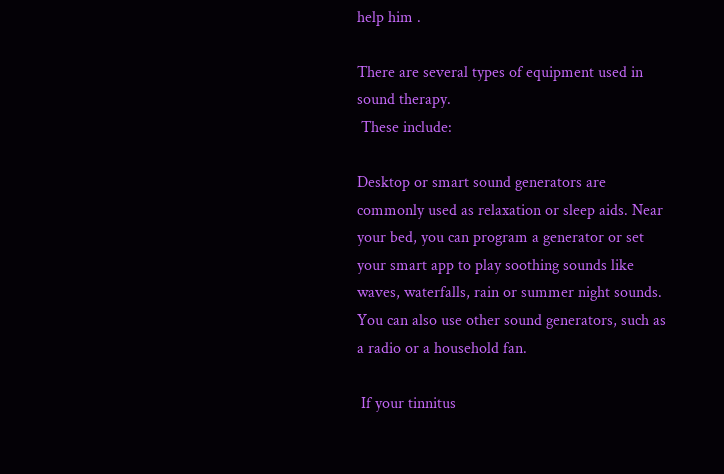help him .

There are several types of equipment used in sound therapy.
 These include:

Desktop or smart sound generators are commonly used as relaxation or sleep aids. Near your bed, you can program a generator or set your smart app to play soothing sounds like waves, waterfalls, rain or summer night sounds. You can also use other sound generators, such as a radio or a household fan.

 If your tinnitus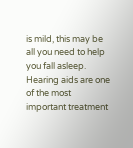is mild, this may be all you need to help you fall asleep.
Hearing aids are one of the most important treatment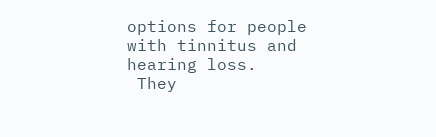options for people with tinnitus and hearing loss.
 They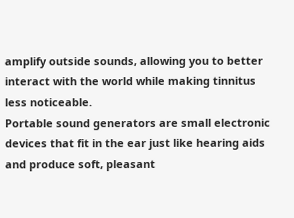amplify outside sounds, allowing you to better interact with the world while making tinnitus less noticeable.
Portable sound generators are small electronic devices that fit in the ear just like hearing aids and produce soft, pleasant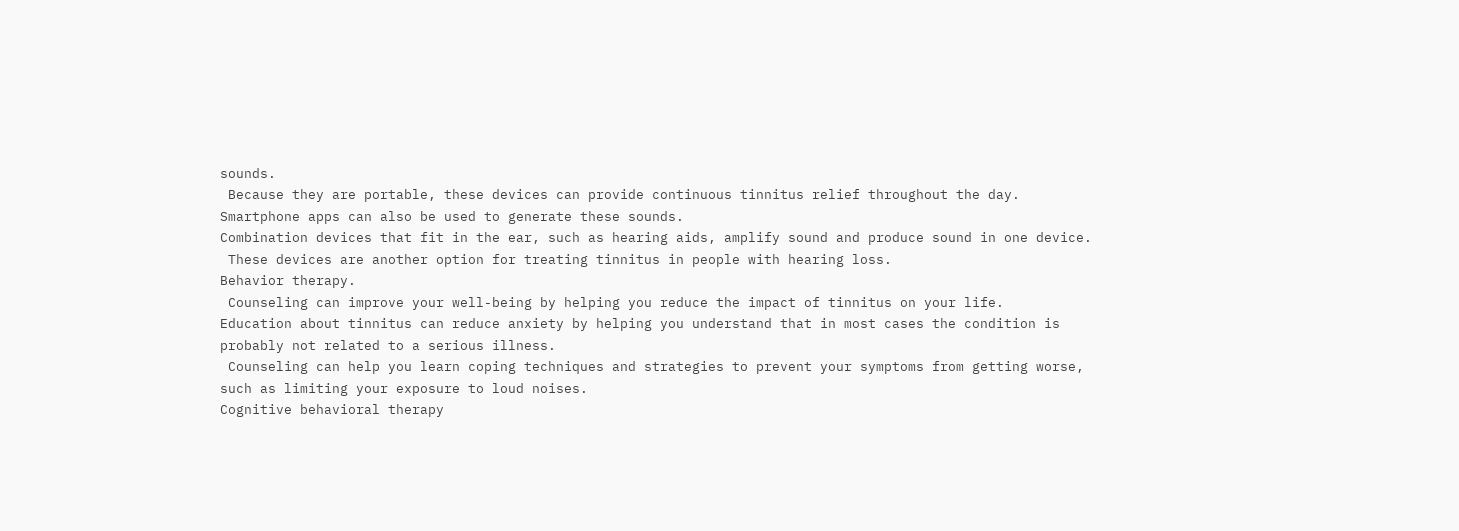sounds.
 Because they are portable, these devices can provide continuous tinnitus relief throughout the day. Smartphone apps can also be used to generate these sounds.
Combination devices that fit in the ear, such as hearing aids, amplify sound and produce sound in one device.
 These devices are another option for treating tinnitus in people with hearing loss.
Behavior therapy.
 Counseling can improve your well-being by helping you reduce the impact of tinnitus on your life.
Education about tinnitus can reduce anxiety by helping you understand that in most cases the condition is probably not related to a serious illness.
 Counseling can help you learn coping techniques and strategies to prevent your symptoms from getting worse, such as limiting your exposure to loud noises.
Cognitive behavioral therapy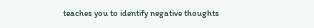teaches you to identify negative thoughts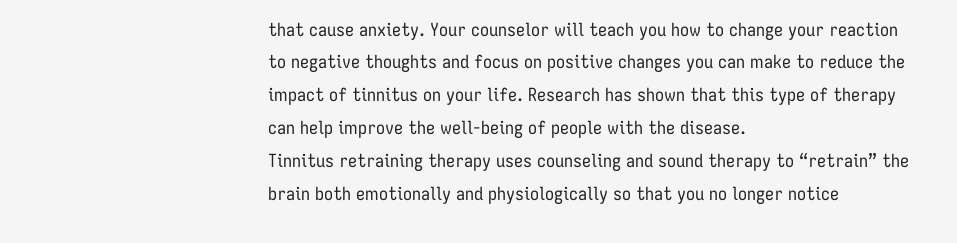that cause anxiety. Your counselor will teach you how to change your reaction to negative thoughts and focus on positive changes you can make to reduce the impact of tinnitus on your life. Research has shown that this type of therapy can help improve the well-being of people with the disease.
Tinnitus retraining therapy uses counseling and sound therapy to “retrain” the brain both emotionally and physiologically so that you no longer notice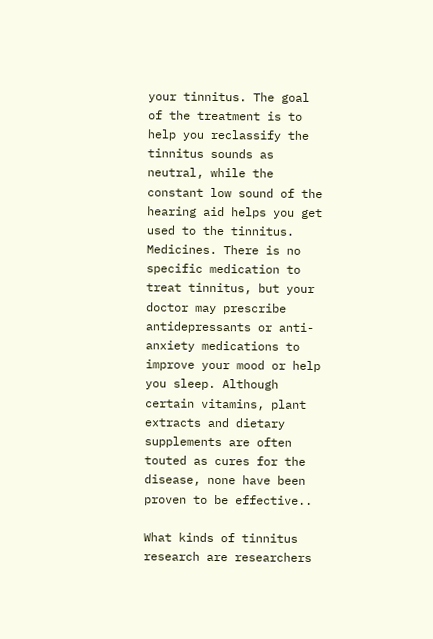your tinnitus. The goal of the treatment is to help you reclassify the tinnitus sounds as neutral, while the constant low sound of the hearing aid helps you get used to the tinnitus. Medicines. There is no specific medication to treat tinnitus, but your doctor may prescribe antidepressants or anti-anxiety medications to improve your mood or help you sleep. Although certain vitamins, plant extracts and dietary supplements are often touted as cures for the disease, none have been proven to be effective..

What kinds of tinnitus research are researchers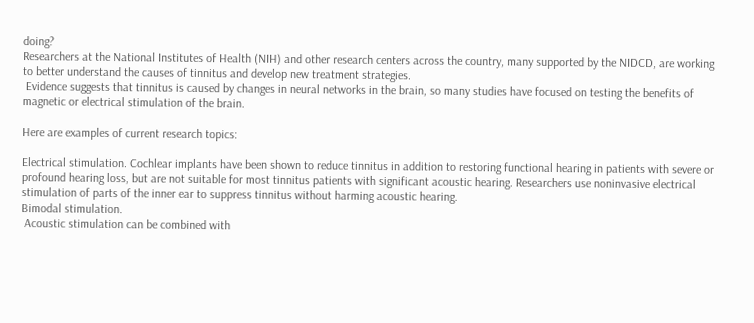doing?
Researchers at the National Institutes of Health (NIH) and other research centers across the country, many supported by the NIDCD, are working to better understand the causes of tinnitus and develop new treatment strategies.
 Evidence suggests that tinnitus is caused by changes in neural networks in the brain, so many studies have focused on testing the benefits of magnetic or electrical stimulation of the brain.

Here are examples of current research topics:

Electrical stimulation. Cochlear implants have been shown to reduce tinnitus in addition to restoring functional hearing in patients with severe or profound hearing loss, but are not suitable for most tinnitus patients with significant acoustic hearing. Researchers use noninvasive electrical stimulation of parts of the inner ear to suppress tinnitus without harming acoustic hearing.
Bimodal stimulation.
 Acoustic stimulation can be combined with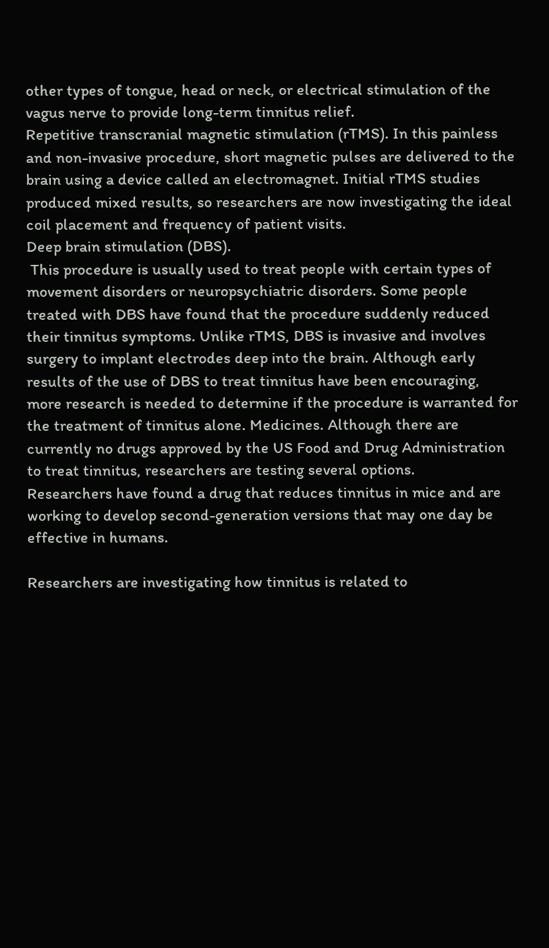other types of tongue, head or neck, or electrical stimulation of the vagus nerve to provide long-term tinnitus relief.
Repetitive transcranial magnetic stimulation (rTMS). In this painless and non-invasive procedure, short magnetic pulses are delivered to the brain using a device called an electromagnet. Initial rTMS studies produced mixed results, so researchers are now investigating the ideal coil placement and frequency of patient visits.
Deep brain stimulation (DBS).
 This procedure is usually used to treat people with certain types of movement disorders or neuropsychiatric disorders. Some people treated with DBS have found that the procedure suddenly reduced their tinnitus symptoms. Unlike rTMS, DBS is invasive and involves surgery to implant electrodes deep into the brain. Although early results of the use of DBS to treat tinnitus have been encouraging, more research is needed to determine if the procedure is warranted for the treatment of tinnitus alone. Medicines. Although there are currently no drugs approved by the US Food and Drug Administration to treat tinnitus, researchers are testing several options.
Researchers have found a drug that reduces tinnitus in mice and are working to develop second-generation versions that may one day be effective in humans.

Researchers are investigating how tinnitus is related to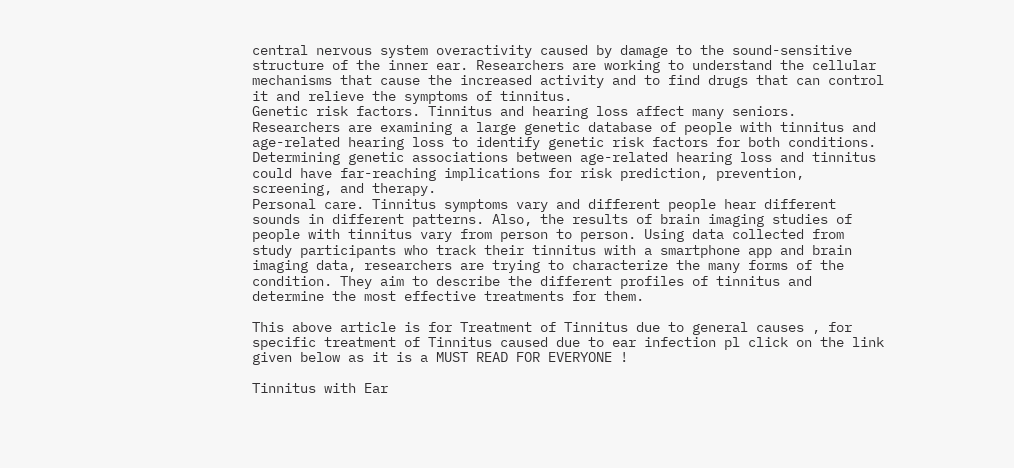central nervous system overactivity caused by damage to the sound-sensitive structure of the inner ear. Researchers are working to understand the cellular mechanisms that cause the increased activity and to find drugs that can control it and relieve the symptoms of tinnitus.
Genetic risk factors. Tinnitus and hearing loss affect many seniors. Researchers are examining a large genetic database of people with tinnitus and age-related hearing loss to identify genetic risk factors for both conditions. Determining genetic associations between age-related hearing loss and tinnitus could have far-reaching implications for risk prediction, prevention, screening, and therapy.
Personal care. Tinnitus symptoms vary and different people hear different sounds in different patterns. Also, the results of brain imaging studies of people with tinnitus vary from person to person. Using data collected from study participants who track their tinnitus with a smartphone app and brain imaging data, researchers are trying to characterize the many forms of the condition. They aim to describe the different profiles of tinnitus and determine the most effective treatments for them.

This above article is for Treatment of Tinnitus due to general causes , for specific treatment of Tinnitus caused due to ear infection pl click on the link given below as it is a MUST READ FOR EVERYONE !

Tinnitus with Ear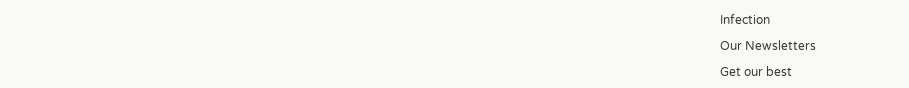Infection

Our Newsletters

Get our best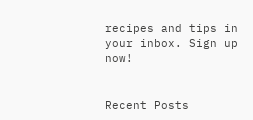recipes and tips in your inbox. Sign up now!


Recent Posts